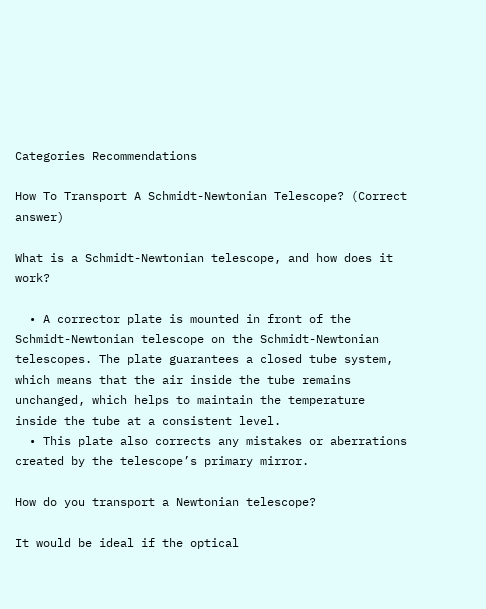Categories Recommendations

How To Transport A Schmidt-Newtonian Telescope? (Correct answer)

What is a Schmidt-Newtonian telescope, and how does it work?

  • A corrector plate is mounted in front of the Schmidt-Newtonian telescope on the Schmidt-Newtonian telescopes. The plate guarantees a closed tube system, which means that the air inside the tube remains unchanged, which helps to maintain the temperature inside the tube at a consistent level.
  • This plate also corrects any mistakes or aberrations created by the telescope’s primary mirror.

How do you transport a Newtonian telescope?

It would be ideal if the optical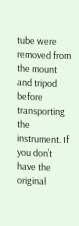tube were removed from the mount and tripod before transporting the instrument. If you don’t have the original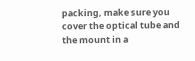packing, make sure you cover the optical tube and the mount in a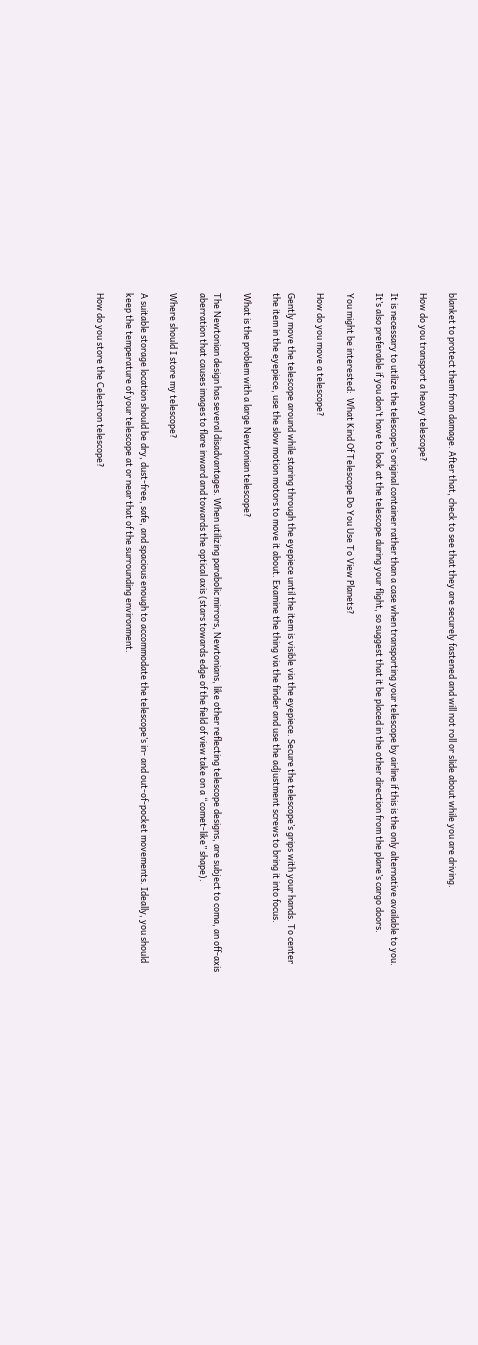blanket to protect them from damage. After that, check to see that they are securely fastened and will not roll or slide about while you are driving.

How do you transport a heavy telescope?

It is necessary to utilize the telescope’s original container rather than a case when transporting your telescope by airline if this is the only alternative available to you. It’s also preferable if you don’t have to look at the telescope during your flight, so suggest that it be placed in the other direction from the plane’s cargo doors.

You might be interested:  What Kind Of Telescope Do You Use To View Planets?

How do you move a telescope?

Gently move the telescope around while staring through the eyepiece until the item is visible via the eyepiece. Secure the telescope’s grips with your hands. To center the item in the eyepiece, use the slow motion motors to move it about. Examine the thing via the finder and use the adjustment screws to bring it into focus.

What is the problem with a large Newtonian telescope?

The Newtonian design has several disadvantages. When utilizing parabolic mirrors, Newtonians, like other reflecting telescope designs, are subject to coma, an off-axis aberration that causes images to flare inward and towards the optical axis (stars towards edge of the field of view take on a “comet-like” shape).

Where should I store my telescope?

A suitable storage location should be dry, dust-free, safe, and spacious enough to accommodate the telescope’s in- and out-of-pocket movements. Ideally, you should keep the temperature of your telescope at or near that of the surrounding environment.

How do you store the Celestron telescope?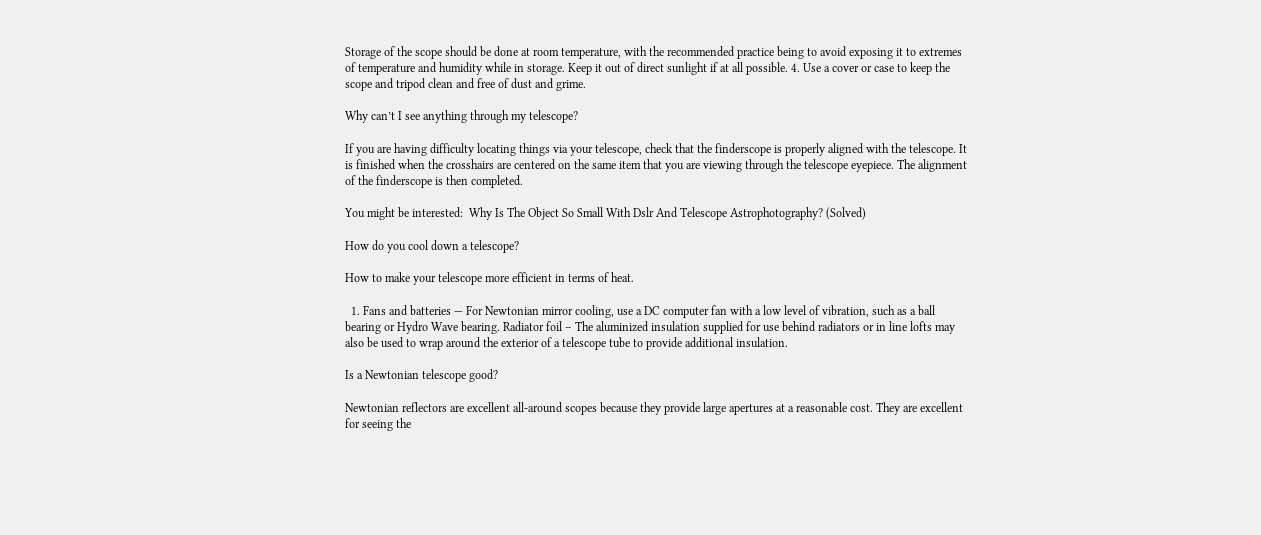Storage of the scope should be done at room temperature, with the recommended practice being to avoid exposing it to extremes of temperature and humidity while in storage. Keep it out of direct sunlight if at all possible. 4. Use a cover or case to keep the scope and tripod clean and free of dust and grime.

Why can’t I see anything through my telescope?

If you are having difficulty locating things via your telescope, check that the finderscope is properly aligned with the telescope. It is finished when the crosshairs are centered on the same item that you are viewing through the telescope eyepiece. The alignment of the finderscope is then completed.

You might be interested:  Why Is The Object So Small With Dslr And Telescope Astrophotography? (Solved)

How do you cool down a telescope?

How to make your telescope more efficient in terms of heat.

  1. Fans and batteries — For Newtonian mirror cooling, use a DC computer fan with a low level of vibration, such as a ball bearing or Hydro Wave bearing. Radiator foil – The aluminized insulation supplied for use behind radiators or in line lofts may also be used to wrap around the exterior of a telescope tube to provide additional insulation.

Is a Newtonian telescope good?

Newtonian reflectors are excellent all-around scopes because they provide large apertures at a reasonable cost. They are excellent for seeing the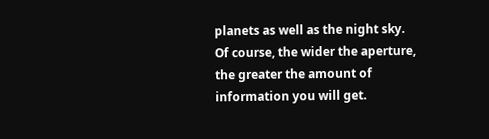planets as well as the night sky. Of course, the wider the aperture, the greater the amount of information you will get.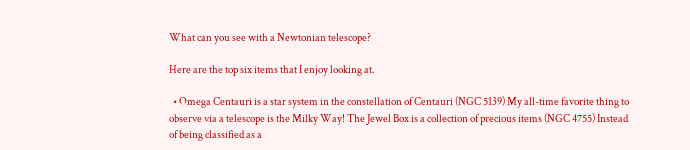What can you see with a Newtonian telescope?

Here are the top six items that I enjoy looking at.

  • Omega Centauri is a star system in the constellation of Centauri (NGC 5139) My all-time favorite thing to observe via a telescope is the Milky Way! The Jewel Box is a collection of precious items (NGC 4755) Instead of being classified as a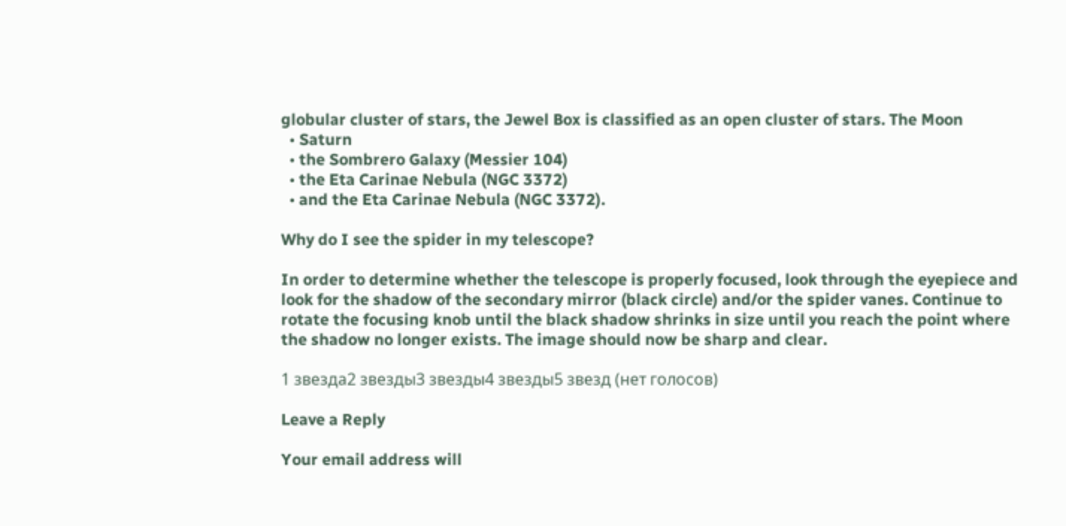globular cluster of stars, the Jewel Box is classified as an open cluster of stars. The Moon
  • Saturn
  • the Sombrero Galaxy (Messier 104)
  • the Eta Carinae Nebula (NGC 3372)
  • and the Eta Carinae Nebula (NGC 3372).

Why do I see the spider in my telescope?

In order to determine whether the telescope is properly focused, look through the eyepiece and look for the shadow of the secondary mirror (black circle) and/or the spider vanes. Continue to rotate the focusing knob until the black shadow shrinks in size until you reach the point where the shadow no longer exists. The image should now be sharp and clear.

1 звезда2 звезды3 звезды4 звезды5 звезд (нет голосов)

Leave a Reply

Your email address will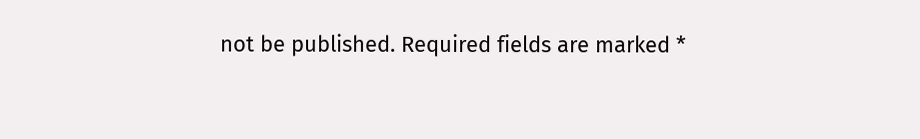not be published. Required fields are marked *